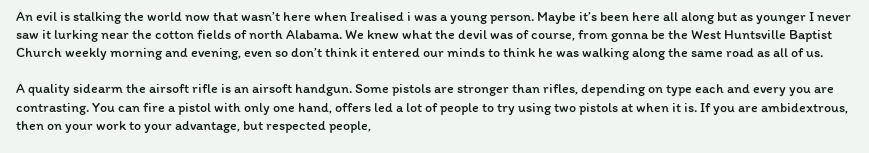An evil is stalking the world now that wasn’t here when Irealised i was a young person. Maybe it’s been here all along but as younger I never saw it lurking near the cotton fields of north Alabama. We knew what the devil was of course, from gonna be the West Huntsville Baptist Church weekly morning and evening, even so don’t think it entered our minds to think he was walking along the same road as all of us.

A quality sidearm the airsoft rifle is an airsoft handgun. Some pistols are stronger than rifles, depending on type each and every you are contrasting. You can fire a pistol with only one hand, offers led a lot of people to try using two pistols at when it is. If you are ambidextrous, then on your work to your advantage, but respected people,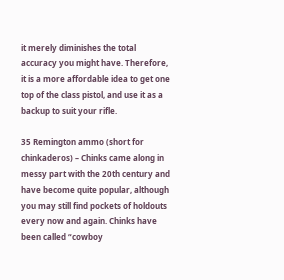it merely diminishes the total accuracy you might have. Therefore, it is a more affordable idea to get one top of the class pistol, and use it as a backup to suit your rifle.

35 Remington ammo (short for chinkaderos) – Chinks came along in messy part with the 20th century and have become quite popular, although you may still find pockets of holdouts every now and again. Chinks have been called “cowboy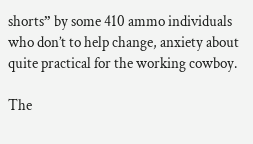shorts” by some 410 ammo individuals who don’t to help change, anxiety about quite practical for the working cowboy.

The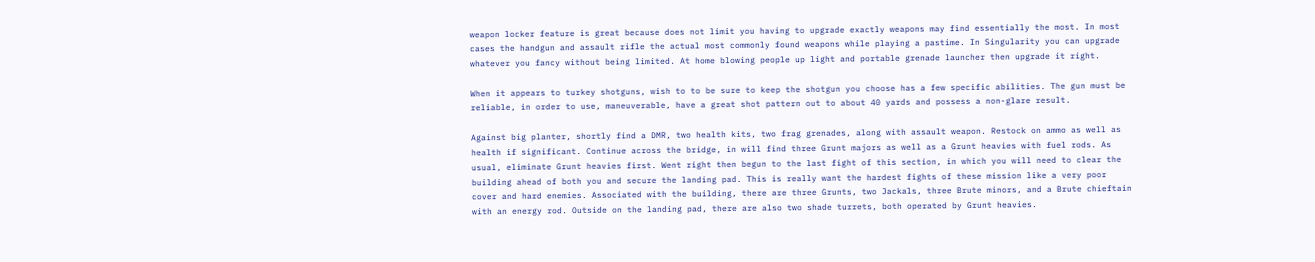weapon locker feature is great because does not limit you having to upgrade exactly weapons may find essentially the most. In most cases the handgun and assault rifle the actual most commonly found weapons while playing a pastime. In Singularity you can upgrade whatever you fancy without being limited. At home blowing people up light and portable grenade launcher then upgrade it right.

When it appears to turkey shotguns, wish to to be sure to keep the shotgun you choose has a few specific abilities. The gun must be reliable, in order to use, maneuverable, have a great shot pattern out to about 40 yards and possess a non-glare result.

Against big planter, shortly find a DMR, two health kits, two frag grenades, along with assault weapon. Restock on ammo as well as health if significant. Continue across the bridge, in will find three Grunt majors as well as a Grunt heavies with fuel rods. As usual, eliminate Grunt heavies first. Went right then begun to the last fight of this section, in which you will need to clear the building ahead of both you and secure the landing pad. This is really want the hardest fights of these mission like a very poor cover and hard enemies. Associated with the building, there are three Grunts, two Jackals, three Brute minors, and a Brute chieftain with an energy rod. Outside on the landing pad, there are also two shade turrets, both operated by Grunt heavies.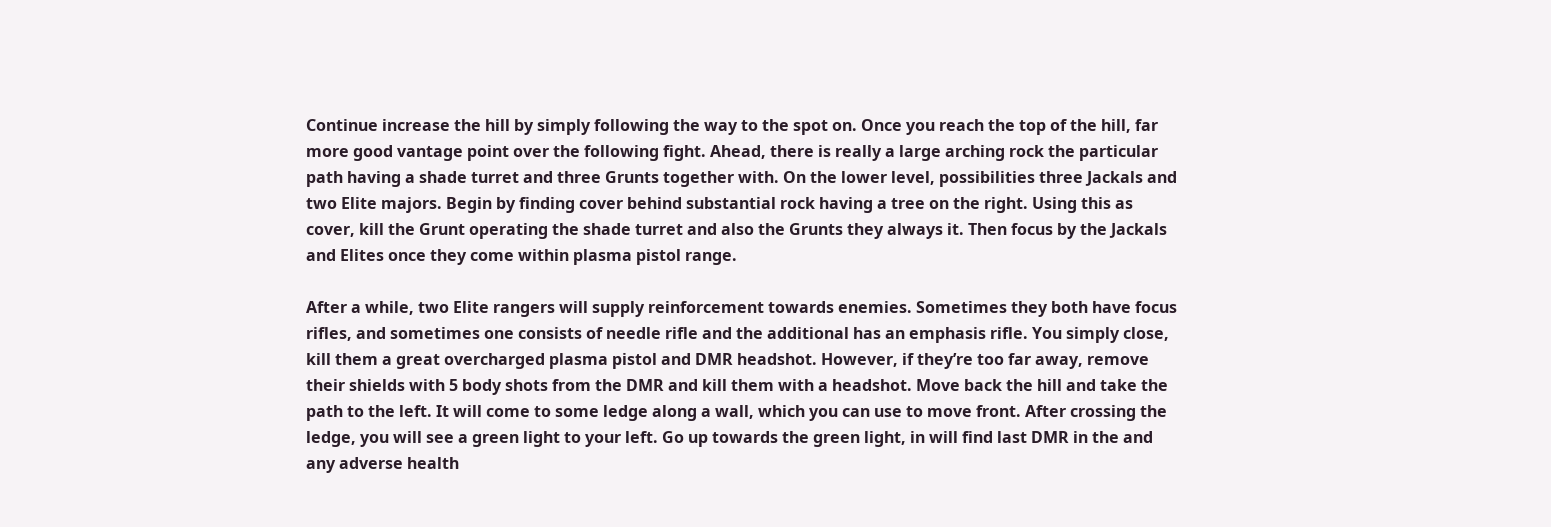Continue increase the hill by simply following the way to the spot on. Once you reach the top of the hill, far more good vantage point over the following fight. Ahead, there is really a large arching rock the particular path having a shade turret and three Grunts together with. On the lower level, possibilities three Jackals and two Elite majors. Begin by finding cover behind substantial rock having a tree on the right. Using this as cover, kill the Grunt operating the shade turret and also the Grunts they always it. Then focus by the Jackals and Elites once they come within plasma pistol range.

After a while, two Elite rangers will supply reinforcement towards enemies. Sometimes they both have focus rifles, and sometimes one consists of needle rifle and the additional has an emphasis rifle. You simply close, kill them a great overcharged plasma pistol and DMR headshot. However, if they’re too far away, remove their shields with 5 body shots from the DMR and kill them with a headshot. Move back the hill and take the path to the left. It will come to some ledge along a wall, which you can use to move front. After crossing the ledge, you will see a green light to your left. Go up towards the green light, in will find last DMR in the and any adverse health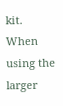kit. When using the larger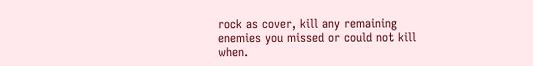rock as cover, kill any remaining enemies you missed or could not kill when.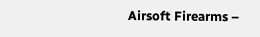Airsoft Firearms –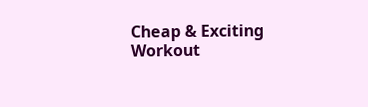Cheap & Exciting Workout